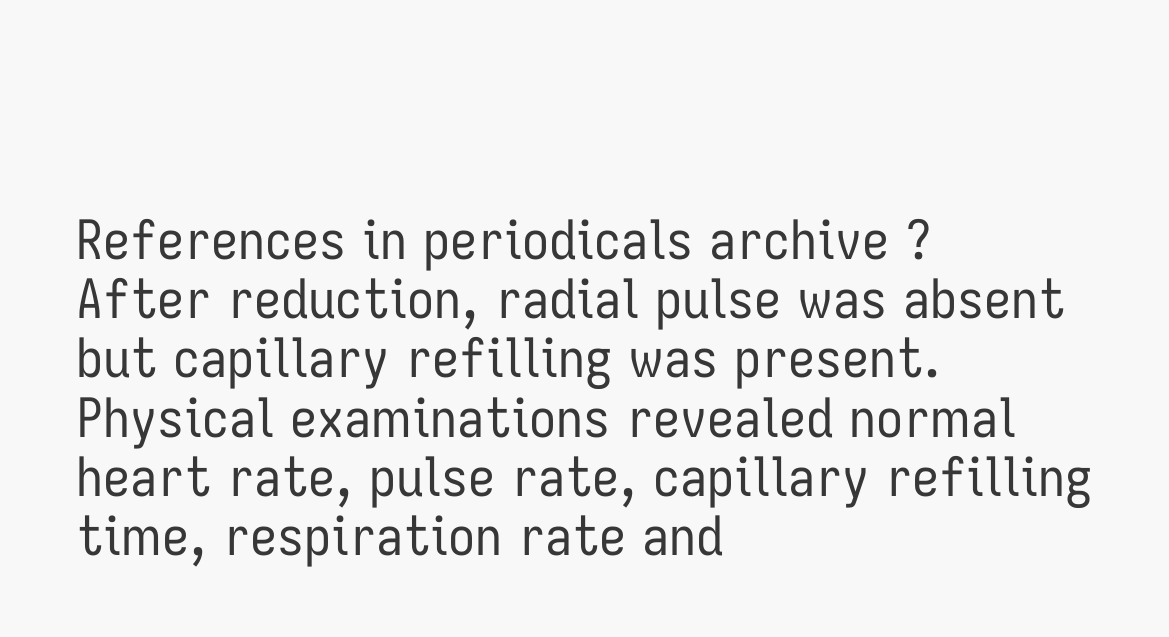References in periodicals archive ?
After reduction, radial pulse was absent but capillary refilling was present.
Physical examinations revealed normal heart rate, pulse rate, capillary refilling time, respiration rate and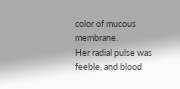color of mucous membrane.
Her radial pulse was feeble, and blood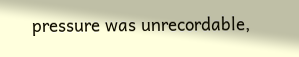pressure was unrecordable,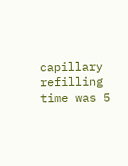capillary refilling time was 5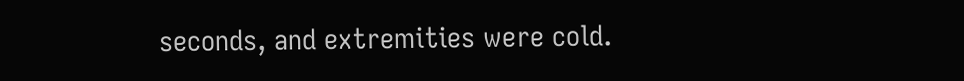seconds, and extremities were cold.